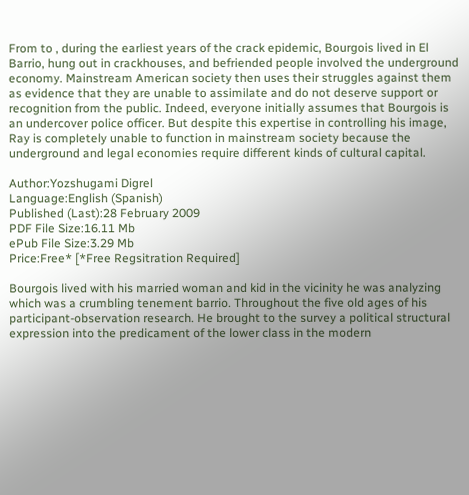From to , during the earliest years of the crack epidemic, Bourgois lived in El Barrio, hung out in crackhouses, and befriended people involved the underground economy. Mainstream American society then uses their struggles against them as evidence that they are unable to assimilate and do not deserve support or recognition from the public. Indeed, everyone initially assumes that Bourgois is an undercover police officer. But despite this expertise in controlling his image, Ray is completely unable to function in mainstream society because the underground and legal economies require different kinds of cultural capital.

Author:Yozshugami Digrel
Language:English (Spanish)
Published (Last):28 February 2009
PDF File Size:16.11 Mb
ePub File Size:3.29 Mb
Price:Free* [*Free Regsitration Required]

Bourgois lived with his married woman and kid in the vicinity he was analyzing which was a crumbling tenement barrio. Throughout the five old ages of his participant-observation research. He brought to the survey a political structural expression into the predicament of the lower class in the modern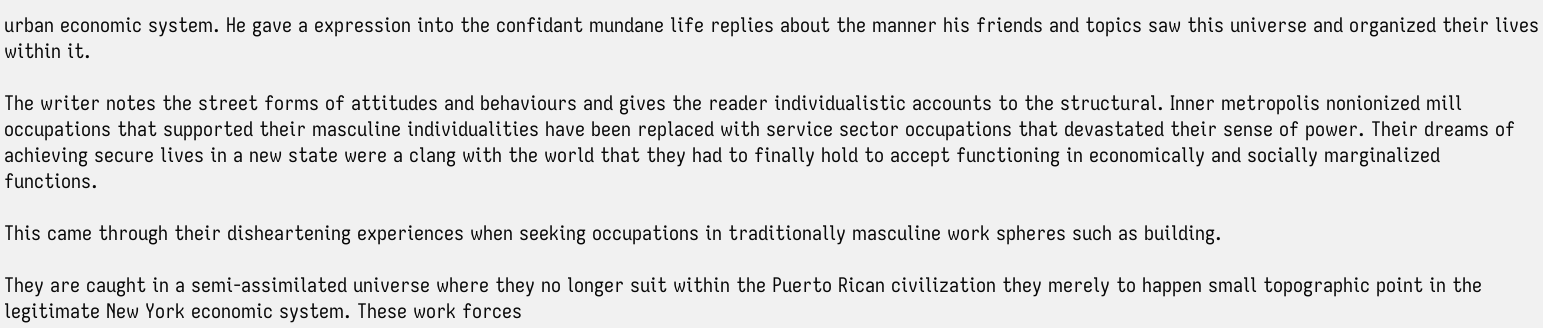urban economic system. He gave a expression into the confidant mundane life replies about the manner his friends and topics saw this universe and organized their lives within it.

The writer notes the street forms of attitudes and behaviours and gives the reader individualistic accounts to the structural. Inner metropolis nonionized mill occupations that supported their masculine individualities have been replaced with service sector occupations that devastated their sense of power. Their dreams of achieving secure lives in a new state were a clang with the world that they had to finally hold to accept functioning in economically and socially marginalized functions.

This came through their disheartening experiences when seeking occupations in traditionally masculine work spheres such as building.

They are caught in a semi-assimilated universe where they no longer suit within the Puerto Rican civilization they merely to happen small topographic point in the legitimate New York economic system. These work forces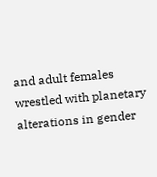and adult females wrestled with planetary alterations in gender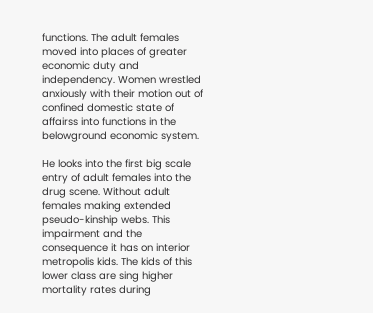functions. The adult females moved into places of greater economic duty and independency. Women wrestled anxiously with their motion out of confined domestic state of affairss into functions in the belowground economic system.

He looks into the first big scale entry of adult females into the drug scene. Without adult females making extended pseudo-kinship webs. This impairment and the consequence it has on interior metropolis kids. The kids of this lower class are sing higher mortality rates during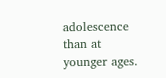adolescence than at younger ages.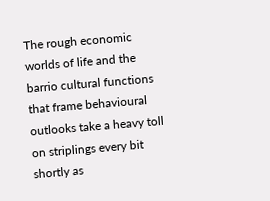The rough economic worlds of life and the barrio cultural functions that frame behavioural outlooks take a heavy toll on striplings every bit shortly as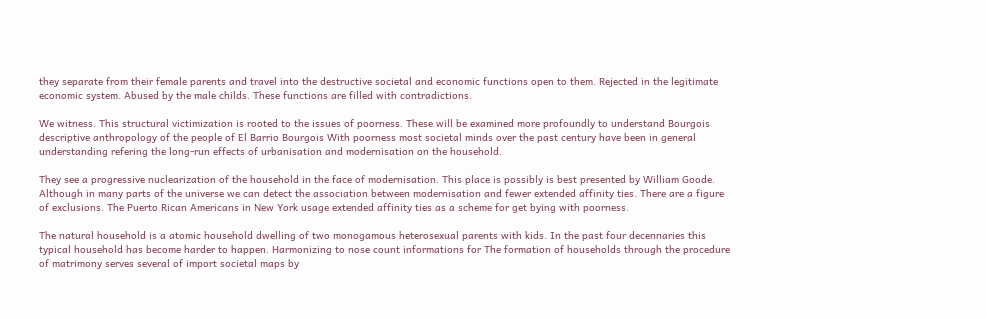they separate from their female parents and travel into the destructive societal and economic functions open to them. Rejected in the legitimate economic system. Abused by the male childs. These functions are filled with contradictions.

We witness. This structural victimization is rooted to the issues of poorness. These will be examined more profoundly to understand Bourgois descriptive anthropology of the people of El Barrio Bourgois With poorness most societal minds over the past century have been in general understanding refering the long-run effects of urbanisation and modernisation on the household.

They see a progressive nuclearization of the household in the face of modernisation. This place is possibly is best presented by William Goode. Although in many parts of the universe we can detect the association between modernisation and fewer extended affinity ties. There are a figure of exclusions. The Puerto Rican Americans in New York usage extended affinity ties as a scheme for get bying with poorness.

The natural household is a atomic household dwelling of two monogamous heterosexual parents with kids. In the past four decennaries this typical household has become harder to happen. Harmonizing to nose count informations for The formation of households through the procedure of matrimony serves several of import societal maps by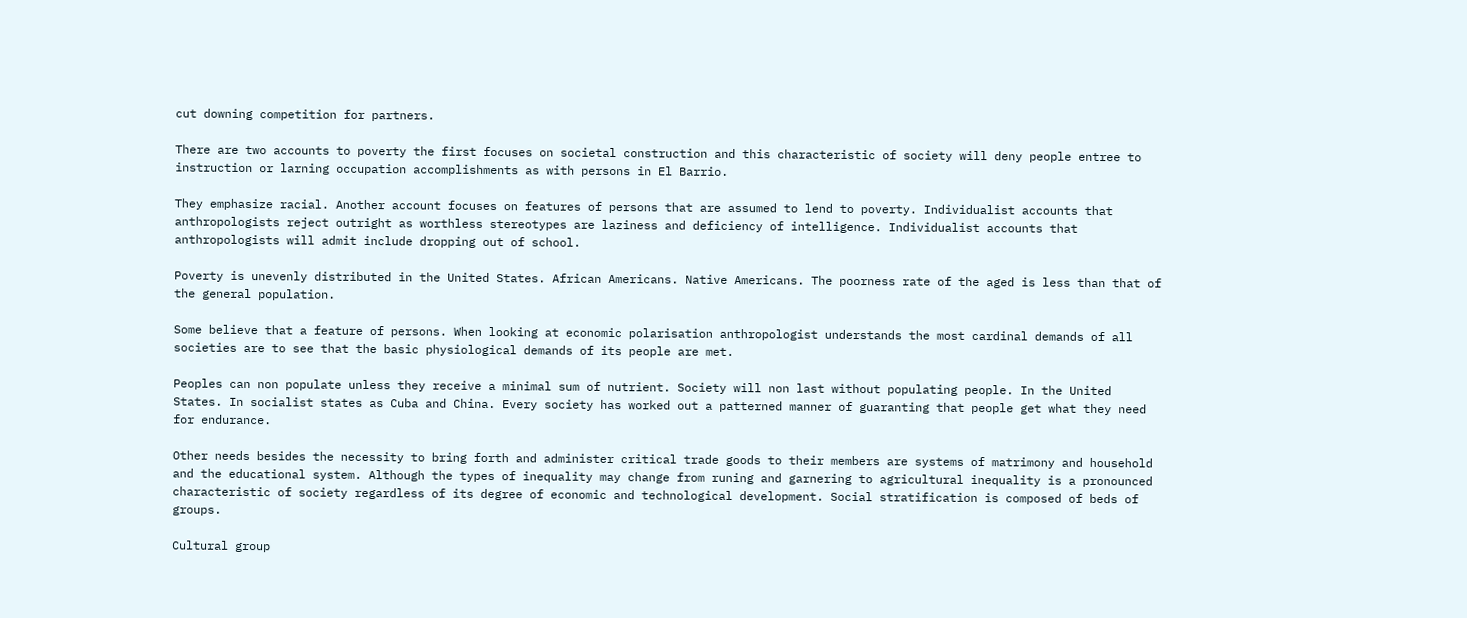cut downing competition for partners.

There are two accounts to poverty the first focuses on societal construction and this characteristic of society will deny people entree to instruction or larning occupation accomplishments as with persons in El Barrio.

They emphasize racial. Another account focuses on features of persons that are assumed to lend to poverty. Individualist accounts that anthropologists reject outright as worthless stereotypes are laziness and deficiency of intelligence. Individualist accounts that anthropologists will admit include dropping out of school.

Poverty is unevenly distributed in the United States. African Americans. Native Americans. The poorness rate of the aged is less than that of the general population.

Some believe that a feature of persons. When looking at economic polarisation anthropologist understands the most cardinal demands of all societies are to see that the basic physiological demands of its people are met.

Peoples can non populate unless they receive a minimal sum of nutrient. Society will non last without populating people. In the United States. In socialist states as Cuba and China. Every society has worked out a patterned manner of guaranting that people get what they need for endurance.

Other needs besides the necessity to bring forth and administer critical trade goods to their members are systems of matrimony and household and the educational system. Although the types of inequality may change from runing and garnering to agricultural inequality is a pronounced characteristic of society regardless of its degree of economic and technological development. Social stratification is composed of beds of groups.

Cultural group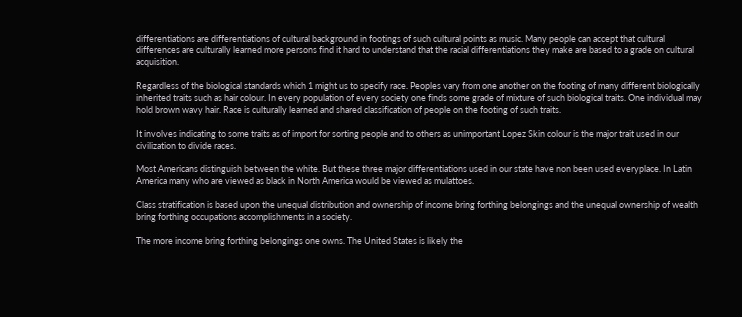differentiations are differentiations of cultural background in footings of such cultural points as music. Many people can accept that cultural differences are culturally learned more persons find it hard to understand that the racial differentiations they make are based to a grade on cultural acquisition.

Regardless of the biological standards which 1 might us to specify race. Peoples vary from one another on the footing of many different biologically inherited traits such as hair colour. In every population of every society one finds some grade of mixture of such biological traits. One individual may hold brown wavy hair. Race is culturally learned and shared classification of people on the footing of such traits.

It involves indicating to some traits as of import for sorting people and to others as unimportant Lopez Skin colour is the major trait used in our civilization to divide races.

Most Americans distinguish between the white. But these three major differentiations used in our state have non been used everyplace. In Latin America many who are viewed as black in North America would be viewed as mulattoes.

Class stratification is based upon the unequal distribution and ownership of income bring forthing belongings and the unequal ownership of wealth bring forthing occupations accomplishments in a society.

The more income bring forthing belongings one owns. The United States is likely the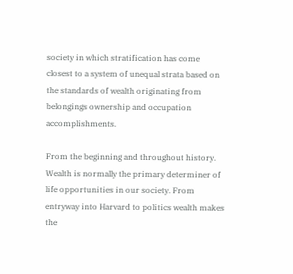society in which stratification has come closest to a system of unequal strata based on the standards of wealth originating from belongings ownership and occupation accomplishments.

From the beginning and throughout history. Wealth is normally the primary determiner of life opportunities in our society. From entryway into Harvard to politics wealth makes the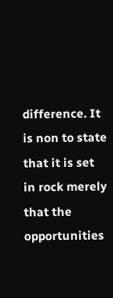difference. It is non to state that it is set in rock merely that the opportunities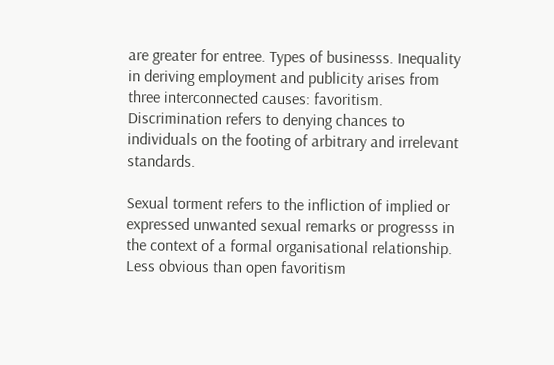are greater for entree. Types of businesss. Inequality in deriving employment and publicity arises from three interconnected causes: favoritism. Discrimination refers to denying chances to individuals on the footing of arbitrary and irrelevant standards.

Sexual torment refers to the infliction of implied or expressed unwanted sexual remarks or progresss in the context of a formal organisational relationship. Less obvious than open favoritism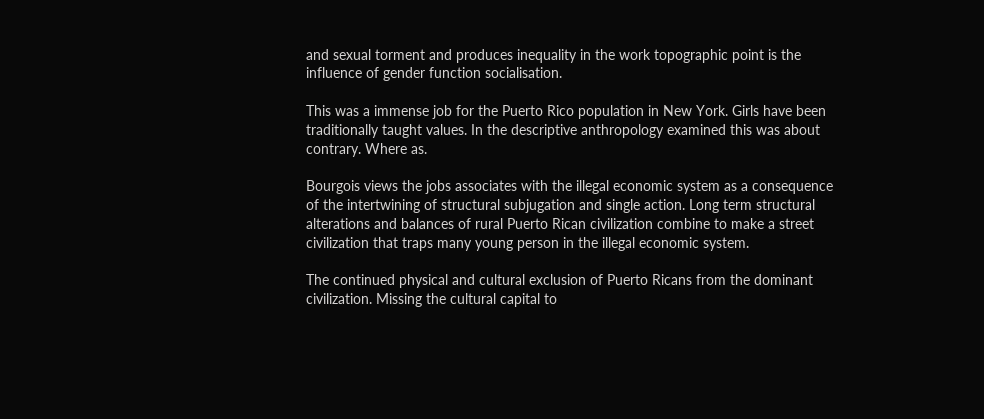and sexual torment and produces inequality in the work topographic point is the influence of gender function socialisation.

This was a immense job for the Puerto Rico population in New York. Girls have been traditionally taught values. In the descriptive anthropology examined this was about contrary. Where as.

Bourgois views the jobs associates with the illegal economic system as a consequence of the intertwining of structural subjugation and single action. Long term structural alterations and balances of rural Puerto Rican civilization combine to make a street civilization that traps many young person in the illegal economic system.

The continued physical and cultural exclusion of Puerto Ricans from the dominant civilization. Missing the cultural capital to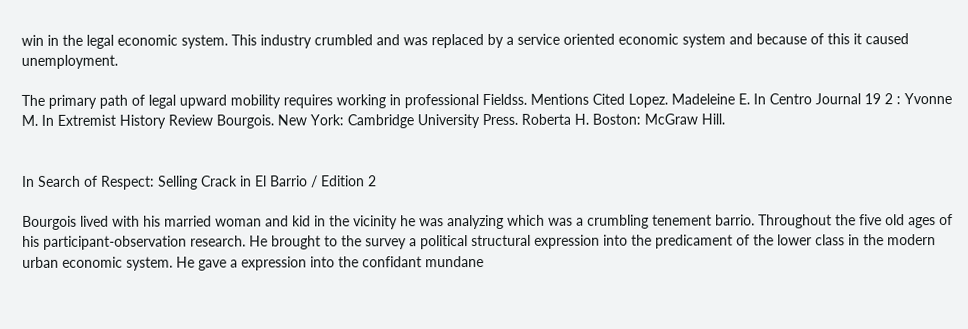win in the legal economic system. This industry crumbled and was replaced by a service oriented economic system and because of this it caused unemployment.

The primary path of legal upward mobility requires working in professional Fieldss. Mentions Cited Lopez. Madeleine E. In Centro Journal 19 2 : Yvonne M. In Extremist History Review Bourgois. New York: Cambridge University Press. Roberta H. Boston: McGraw Hill.


In Search of Respect: Selling Crack in El Barrio / Edition 2

Bourgois lived with his married woman and kid in the vicinity he was analyzing which was a crumbling tenement barrio. Throughout the five old ages of his participant-observation research. He brought to the survey a political structural expression into the predicament of the lower class in the modern urban economic system. He gave a expression into the confidant mundane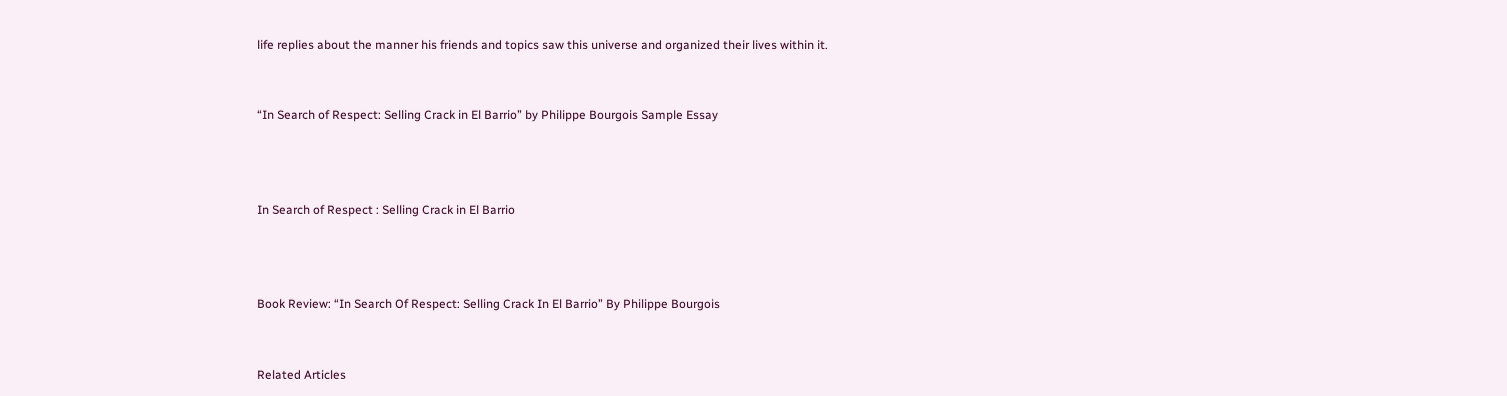life replies about the manner his friends and topics saw this universe and organized their lives within it.


“In Search of Respect: Selling Crack in El Barrio” by Philippe Bourgois Sample Essay



In Search of Respect : Selling Crack in El Barrio



Book Review: “In Search Of Respect: Selling Crack In El Barrio” By Philippe Bourgois


Related Articles